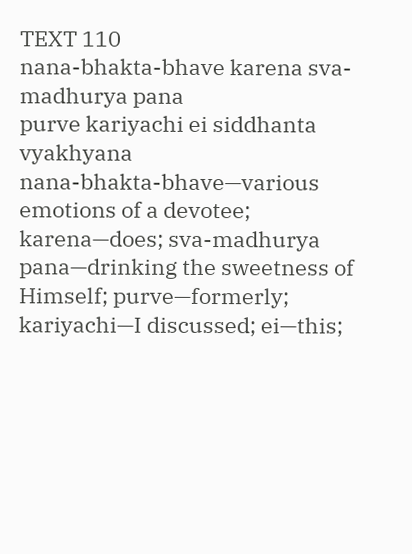TEXT 110
nana-bhakta-bhave karena sva-madhurya pana
purve kariyachi ei siddhanta vyakhyana
nana-bhakta-bhave—various emotions of a devotee; karena—does; sva-madhurya pana—drinking the sweetness of Himself; purve—formerly; kariyachi—I discussed; ei—this;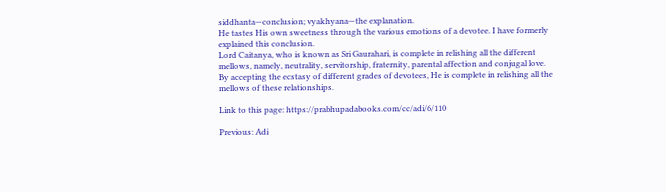siddhanta—conclusion; vyakhyana—the explanation.
He tastes His own sweetness through the various emotions of a devotee. I have formerly explained this conclusion.
Lord Caitanya, who is known as Sri Gaurahari, is complete in relishing all the different mellows, namely, neutrality, servitorship, fraternity, parental affection and conjugal love. By accepting the ecstasy of different grades of devotees, He is complete in relishing all the mellows of these relationships.

Link to this page: https://prabhupadabooks.com/cc/adi/6/110

Previous: Adi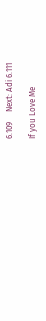6.109     Next: Adi 6.111

If you Love Me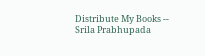Distribute My Books -- Srila Prabhupada